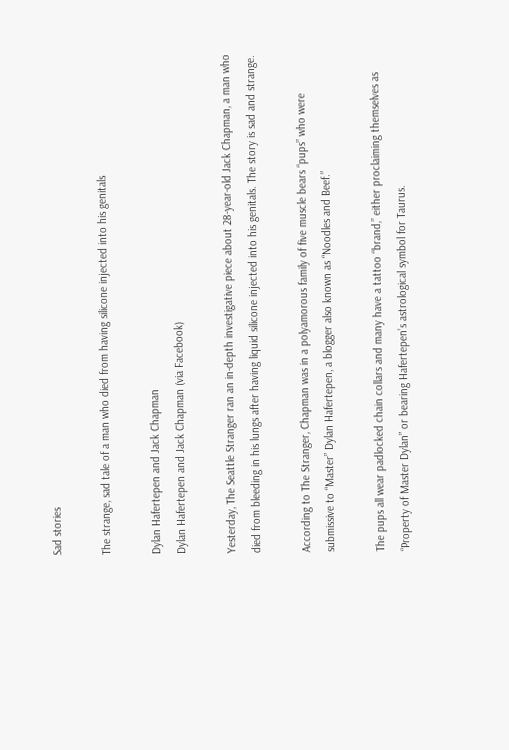Sad stories

The strange, sad tale of a man who died from having silicone injected into his genitals

Dylan Hafertepen and Jack Chapman
Dylan Hafertepen and Jack Chapman (via Facebook)

Yesterday, The Seattle Stranger ran an in-depth investigative piece about 28-year-old Jack Chapman, a man who died from bleeding in his lungs after having liquid silicone injected into his genitals. The story is sad and strange.

According to The Stranger, Chapman was in a polyamorous family of five muscle bears “pups” who were submissive to “Master” Dylan Hafertepen, a blogger also known as “Noodles and Beef.”

The pups all wear padlocked chain collars and many have a tattoo “brand,” either proclaiming themselves as “Property of Master Dylan” or bearing Hafertepen’s astrological symbol for Taurus.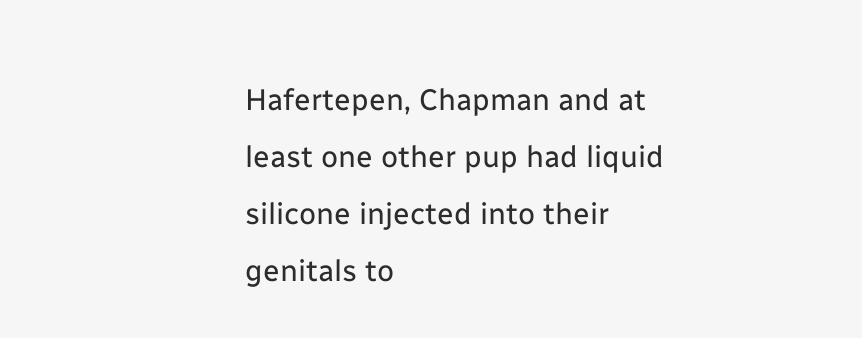Hafertepen, Chapman and at least one other pup had liquid silicone injected into their genitals to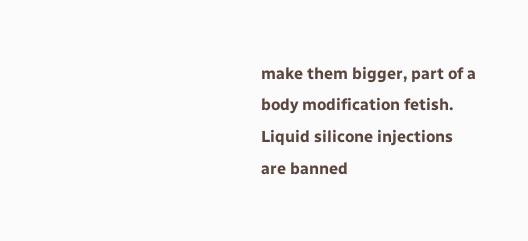make them bigger, part of a body modification fetish. Liquid silicone injections are banned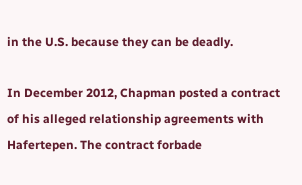in the U.S. because they can be deadly.

In December 2012, Chapman posted a contract of his alleged relationship agreements with Hafertepen. The contract forbade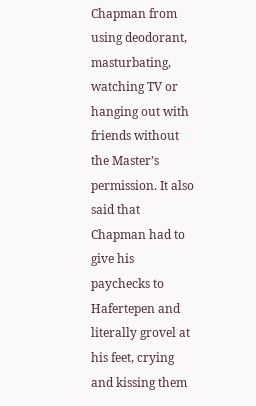Chapman from using deodorant, masturbating, watching TV or hanging out with friends without the Master’s permission. It also said that Chapman had to give his paychecks to Hafertepen and literally grovel at his feet, crying and kissing them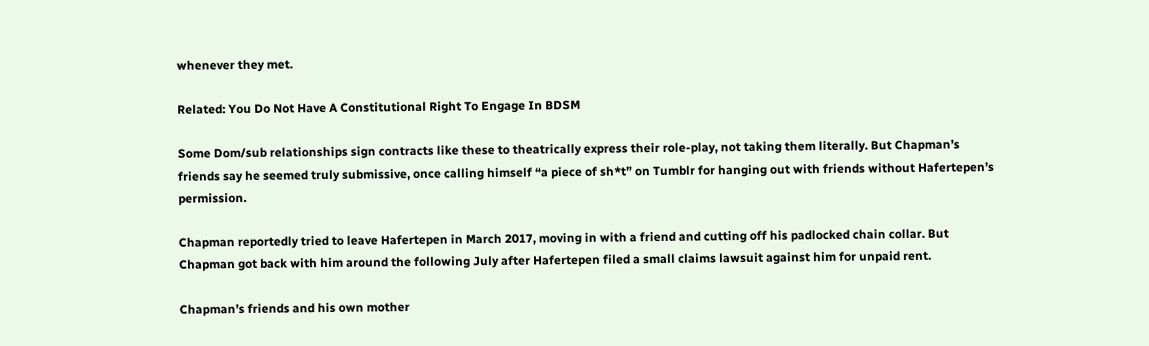whenever they met.

Related: You Do Not Have A Constitutional Right To Engage In BDSM

Some Dom/sub relationships sign contracts like these to theatrically express their role-play, not taking them literally. But Chapman’s friends say he seemed truly submissive, once calling himself “a piece of sh*t” on Tumblr for hanging out with friends without Hafertepen’s permission.

Chapman reportedly tried to leave Hafertepen in March 2017, moving in with a friend and cutting off his padlocked chain collar. But Chapman got back with him around the following July after Hafertepen filed a small claims lawsuit against him for unpaid rent.

Chapman’s friends and his own mother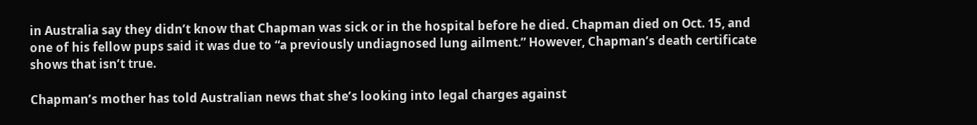in Australia say they didn’t know that Chapman was sick or in the hospital before he died. Chapman died on Oct. 15, and one of his fellow pups said it was due to “a previously undiagnosed lung ailment.” However, Chapman’s death certificate shows that isn’t true.

Chapman’s mother has told Australian news that she’s looking into legal charges against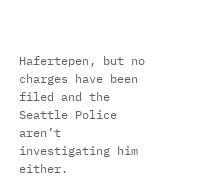Hafertepen, but no charges have been filed and the Seattle Police aren’t investigating him either.